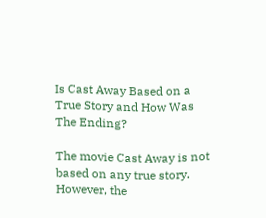Is Cast Away Based on a True Story and How Was The Ending?

The movie Cast Away is not based on any true story. However, the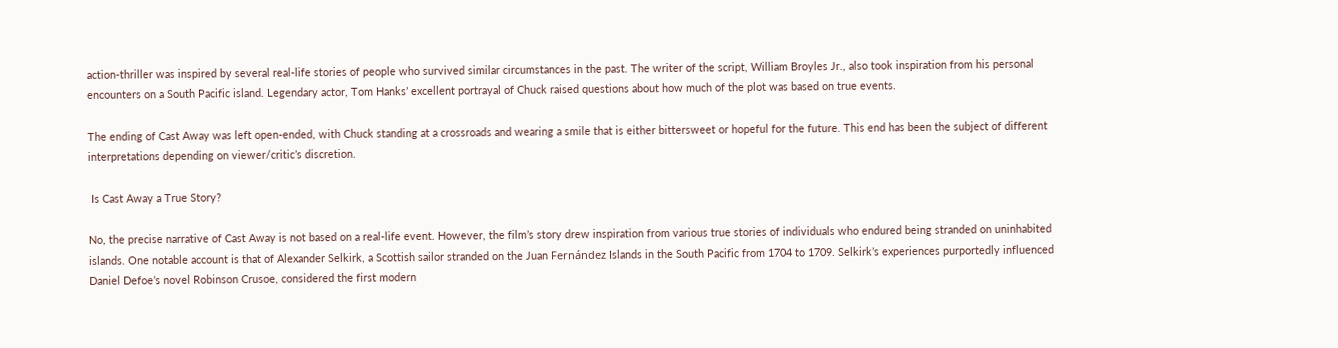action-thriller was inspired by several real-life stories of people who survived similar circumstances in the past. The writer of the script, William Broyles Jr., also took inspiration from his personal encounters on a South Pacific island. Legendary actor, Tom Hanks’ excellent portrayal of Chuck raised questions about how much of the plot was based on true events.

The ending of Cast Away was left open-ended, with Chuck standing at a crossroads and wearing a smile that is either bittersweet or hopeful for the future. This end has been the subject of different interpretations depending on viewer/critic’s discretion.

 Is Cast Away a True Story?

No, the precise narrative of Cast Away is not based on a real-life event. However, the film’s story drew inspiration from various true stories of individuals who endured being stranded on uninhabited islands. One notable account is that of Alexander Selkirk, a Scottish sailor stranded on the Juan Fernández Islands in the South Pacific from 1704 to 1709. Selkirk’s experiences purportedly influenced Daniel Defoe’s novel Robinson Crusoe, considered the first modern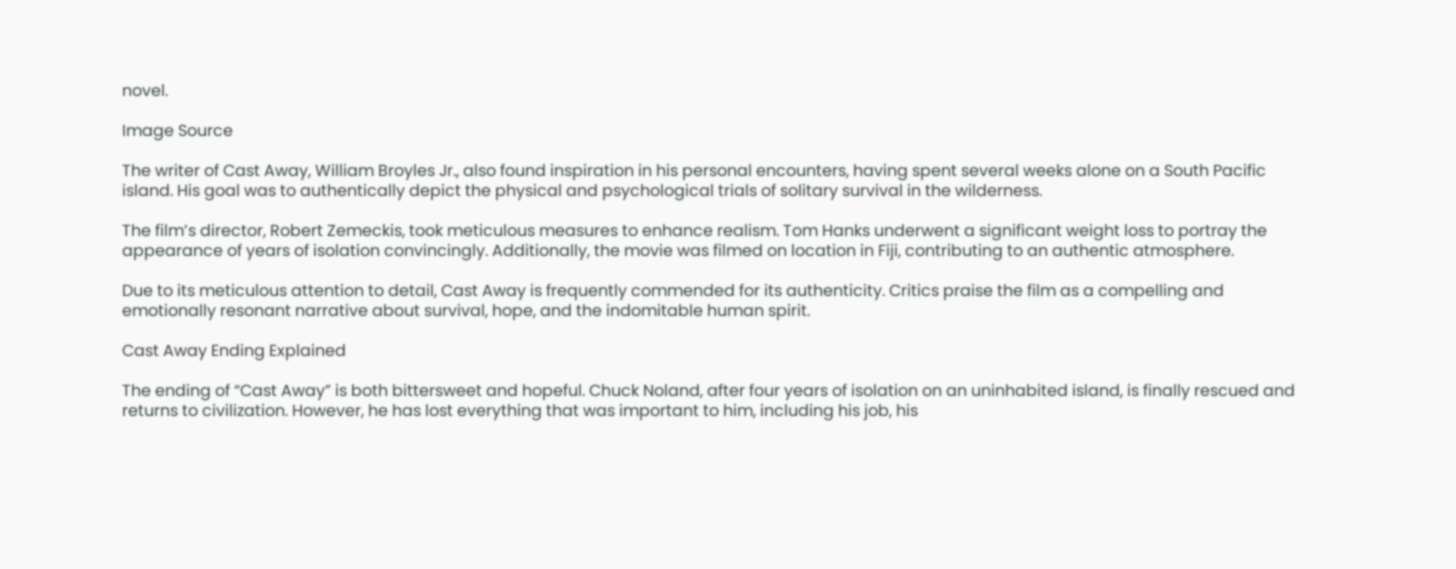novel.

Image Source

The writer of Cast Away, William Broyles Jr., also found inspiration in his personal encounters, having spent several weeks alone on a South Pacific island. His goal was to authentically depict the physical and psychological trials of solitary survival in the wilderness.

The film’s director, Robert Zemeckis, took meticulous measures to enhance realism. Tom Hanks underwent a significant weight loss to portray the appearance of years of isolation convincingly. Additionally, the movie was filmed on location in Fiji, contributing to an authentic atmosphere.

Due to its meticulous attention to detail, Cast Away is frequently commended for its authenticity. Critics praise the film as a compelling and emotionally resonant narrative about survival, hope, and the indomitable human spirit.

Cast Away Ending Explained

The ending of “Cast Away” is both bittersweet and hopeful. Chuck Noland, after four years of isolation on an uninhabited island, is finally rescued and returns to civilization. However, he has lost everything that was important to him, including his job, his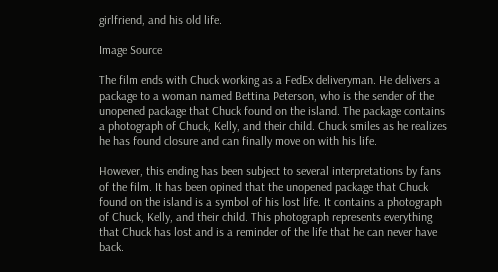girlfriend, and his old life.

Image Source

The film ends with Chuck working as a FedEx deliveryman. He delivers a package to a woman named Bettina Peterson, who is the sender of the unopened package that Chuck found on the island. The package contains a photograph of Chuck, Kelly, and their child. Chuck smiles as he realizes he has found closure and can finally move on with his life.

However, this ending has been subject to several interpretations by fans of the film. It has been opined that the unopened package that Chuck found on the island is a symbol of his lost life. It contains a photograph of Chuck, Kelly, and their child. This photograph represents everything that Chuck has lost and is a reminder of the life that he can never have back.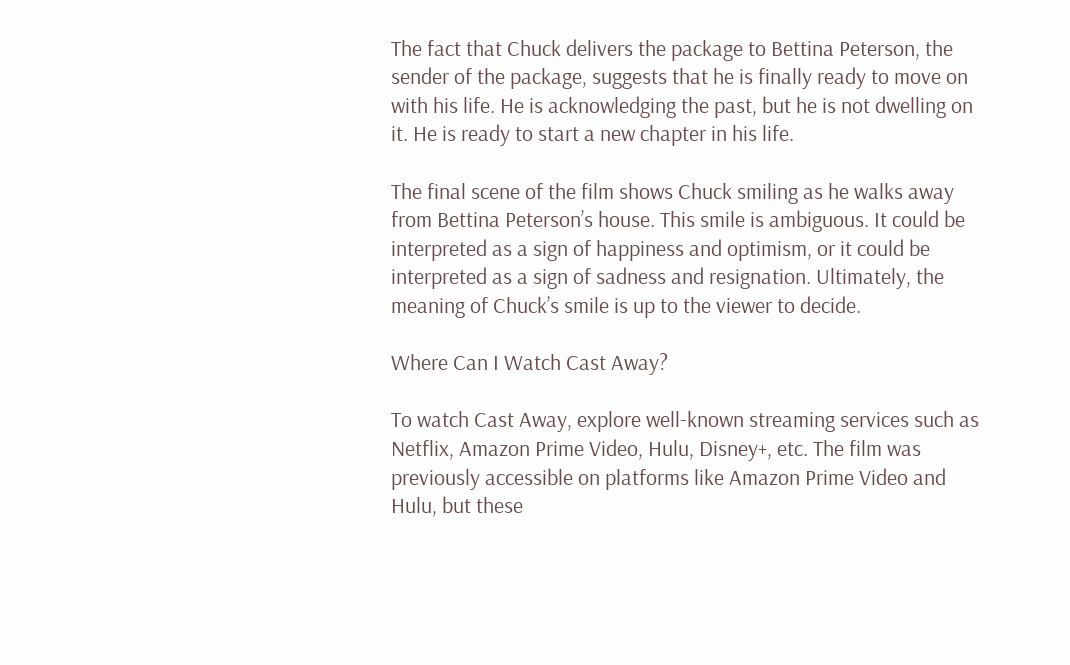The fact that Chuck delivers the package to Bettina Peterson, the sender of the package, suggests that he is finally ready to move on with his life. He is acknowledging the past, but he is not dwelling on it. He is ready to start a new chapter in his life.

The final scene of the film shows Chuck smiling as he walks away from Bettina Peterson’s house. This smile is ambiguous. It could be interpreted as a sign of happiness and optimism, or it could be interpreted as a sign of sadness and resignation. Ultimately, the meaning of Chuck’s smile is up to the viewer to decide.

Where Can I Watch Cast Away?

To watch Cast Away, explore well-known streaming services such as Netflix, Amazon Prime Video, Hulu, Disney+, etc. The film was previously accessible on platforms like Amazon Prime Video and Hulu, but these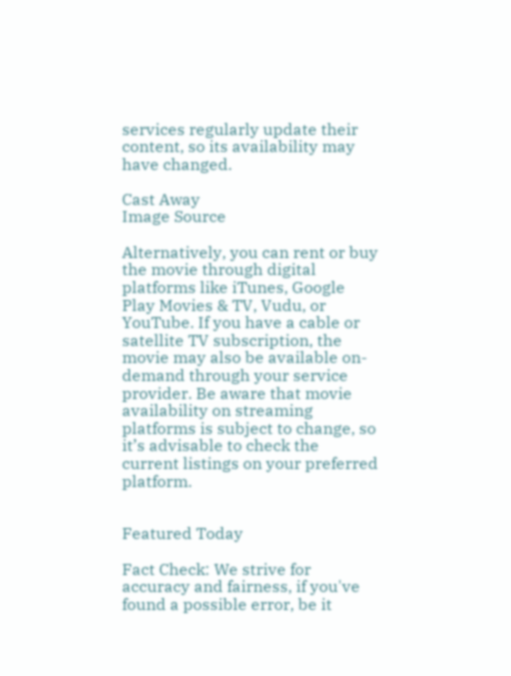services regularly update their content, so its availability may have changed.

Cast Away
Image Source

Alternatively, you can rent or buy the movie through digital platforms like iTunes, Google Play Movies & TV, Vudu, or YouTube. If you have a cable or satellite TV subscription, the movie may also be available on-demand through your service provider. Be aware that movie availability on streaming platforms is subject to change, so it’s advisable to check the current listings on your preferred platform.


Featured Today

Fact Check: We strive for accuracy and fairness, if you've found a possible error, be it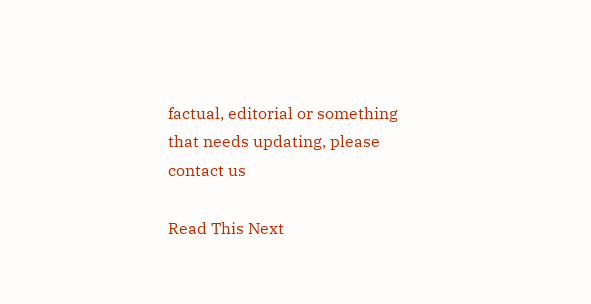factual, editorial or something that needs updating, please contact us

Read This Next